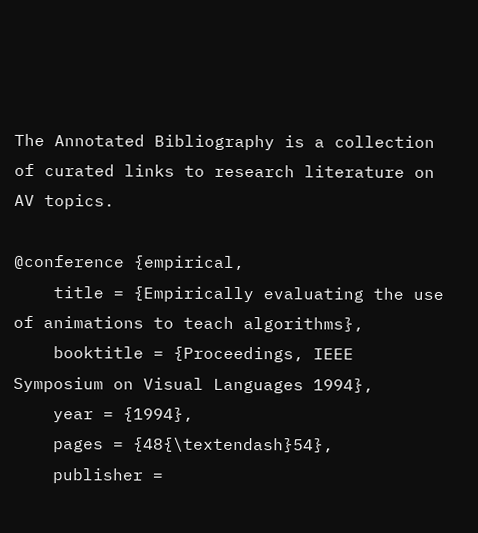The Annotated Bibliography is a collection of curated links to research literature on AV topics.

@conference {empirical,
    title = {Empirically evaluating the use of animations to teach algorithms},
    booktitle = {Proceedings, IEEE Symposium on Visual Languages 1994},
    year = {1994},
    pages = {48{\textendash}54},
    publisher =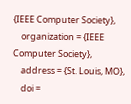{IEEE Computer Society},
    organization = {IEEE Computer Society},
    address = {St. Louis, MO},
    doi =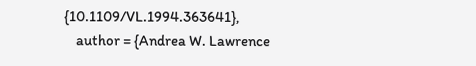{10.1109/VL.1994.363641},
    author = {Andrea W. Lawrence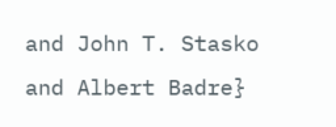and John T. Stasko and Albert Badre}